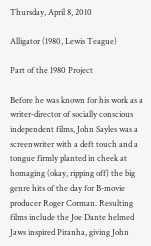Thursday, April 8, 2010

Alligator (1980, Lewis Teague)

Part of the 1980 Project

Before he was known for his work as a writer-director of socially conscious independent films, John Sayles was a screenwriter with a deft touch and a tongue firmly planted in cheek at homaging (okay, ripping off) the big genre hits of the day for B-movie producer Roger Corman. Resulting films include the Joe Dante helmed Jaws inspired Piranha, giving John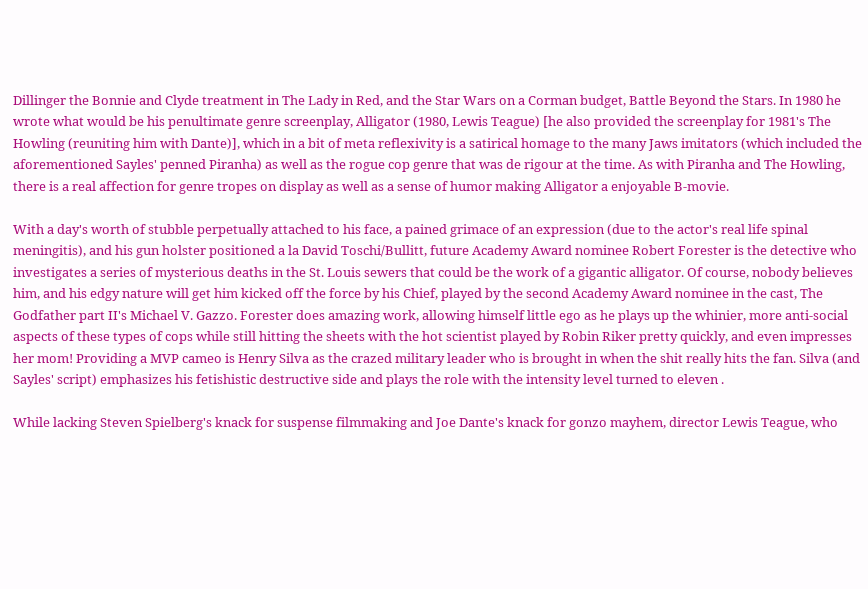Dillinger the Bonnie and Clyde treatment in The Lady in Red, and the Star Wars on a Corman budget, Battle Beyond the Stars. In 1980 he wrote what would be his penultimate genre screenplay, Alligator (1980, Lewis Teague) [he also provided the screenplay for 1981's The Howling (reuniting him with Dante)], which in a bit of meta reflexivity is a satirical homage to the many Jaws imitators (which included the aforementioned Sayles' penned Piranha) as well as the rogue cop genre that was de rigour at the time. As with Piranha and The Howling, there is a real affection for genre tropes on display as well as a sense of humor making Alligator a enjoyable B-movie.

With a day's worth of stubble perpetually attached to his face, a pained grimace of an expression (due to the actor's real life spinal meningitis), and his gun holster positioned a la David Toschi/Bullitt, future Academy Award nominee Robert Forester is the detective who investigates a series of mysterious deaths in the St. Louis sewers that could be the work of a gigantic alligator. Of course, nobody believes him, and his edgy nature will get him kicked off the force by his Chief, played by the second Academy Award nominee in the cast, The Godfather part II's Michael V. Gazzo. Forester does amazing work, allowing himself little ego as he plays up the whinier, more anti-social aspects of these types of cops while still hitting the sheets with the hot scientist played by Robin Riker pretty quickly, and even impresses her mom! Providing a MVP cameo is Henry Silva as the crazed military leader who is brought in when the shit really hits the fan. Silva (and Sayles' script) emphasizes his fetishistic destructive side and plays the role with the intensity level turned to eleven .

While lacking Steven Spielberg's knack for suspense filmmaking and Joe Dante's knack for gonzo mayhem, director Lewis Teague, who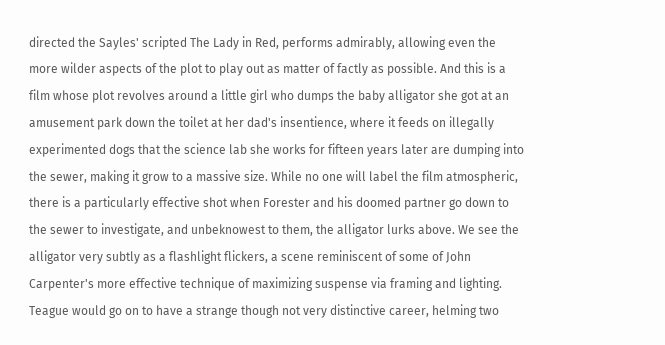directed the Sayles' scripted The Lady in Red, performs admirably, allowing even the more wilder aspects of the plot to play out as matter of factly as possible. And this is a film whose plot revolves around a little girl who dumps the baby alligator she got at an amusement park down the toilet at her dad's insentience, where it feeds on illegally experimented dogs that the science lab she works for fifteen years later are dumping into the sewer, making it grow to a massive size. While no one will label the film atmospheric, there is a particularly effective shot when Forester and his doomed partner go down to the sewer to investigate, and unbeknowest to them, the alligator lurks above. We see the alligator very subtly as a flashlight flickers, a scene reminiscent of some of John Carpenter's more effective technique of maximizing suspense via framing and lighting. Teague would go on to have a strange though not very distinctive career, helming two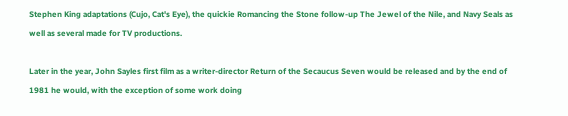Stephen King adaptations (Cujo, Cat's Eye), the quickie Romancing the Stone follow-up The Jewel of the Nile, and Navy Seals as well as several made for TV productions.

Later in the year, John Sayles first film as a writer-director Return of the Secaucus Seven would be released and by the end of 1981 he would, with the exception of some work doing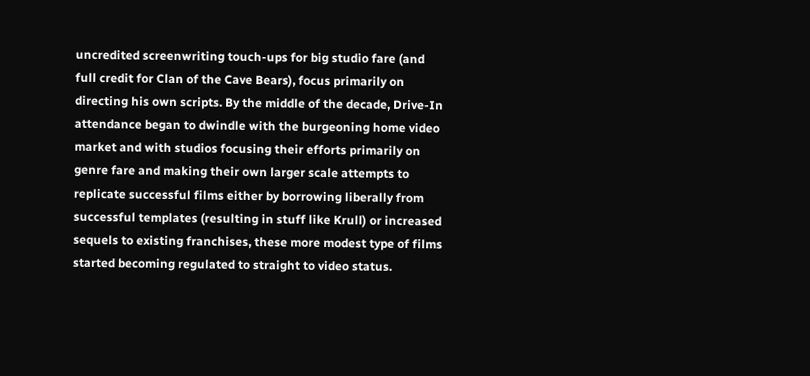uncredited screenwriting touch-ups for big studio fare (and full credit for Clan of the Cave Bears), focus primarily on directing his own scripts. By the middle of the decade, Drive-In attendance began to dwindle with the burgeoning home video market and with studios focusing their efforts primarily on genre fare and making their own larger scale attempts to replicate successful films either by borrowing liberally from successful templates (resulting in stuff like Krull) or increased sequels to existing franchises, these more modest type of films started becoming regulated to straight to video status.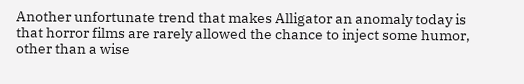Another unfortunate trend that makes Alligator an anomaly today is that horror films are rarely allowed the chance to inject some humor, other than a wise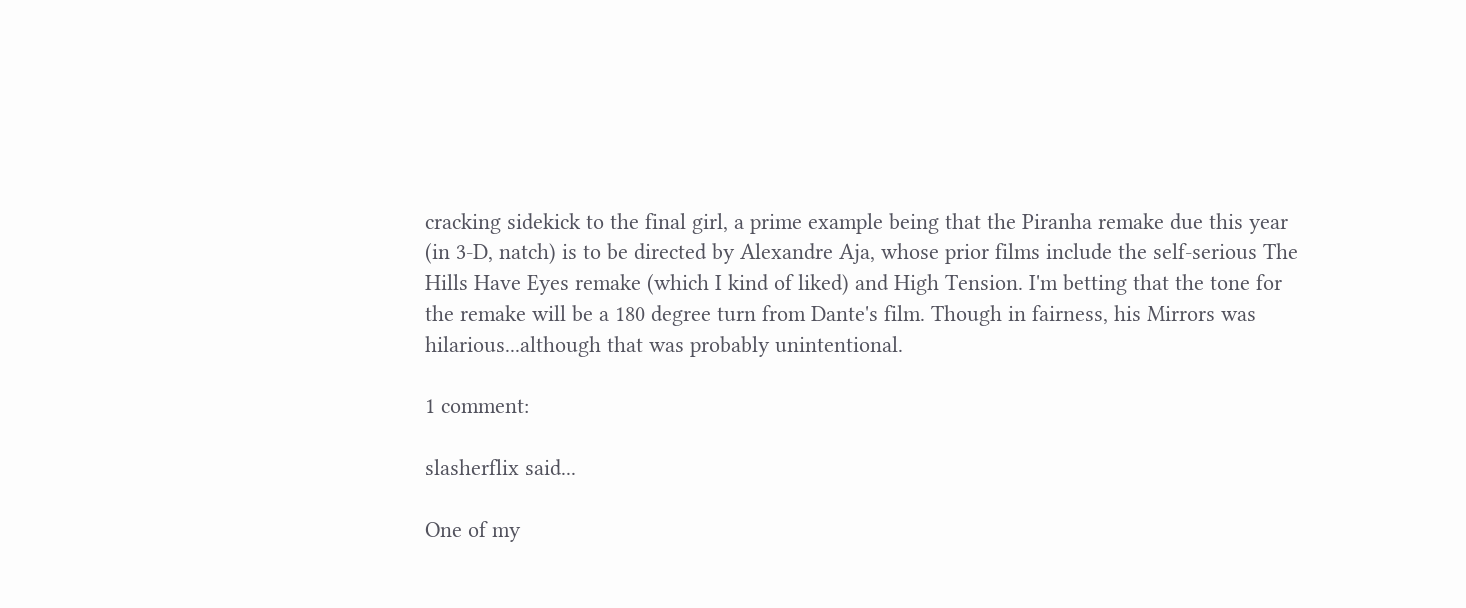cracking sidekick to the final girl, a prime example being that the Piranha remake due this year (in 3-D, natch) is to be directed by Alexandre Aja, whose prior films include the self-serious The Hills Have Eyes remake (which I kind of liked) and High Tension. I'm betting that the tone for the remake will be a 180 degree turn from Dante's film. Though in fairness, his Mirrors was hilarious...although that was probably unintentional.

1 comment:

slasherflix said...

One of my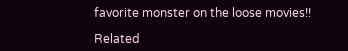favorite monster on the loose movies!!

Related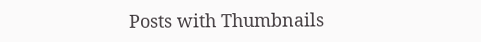Posts with Thumbnails